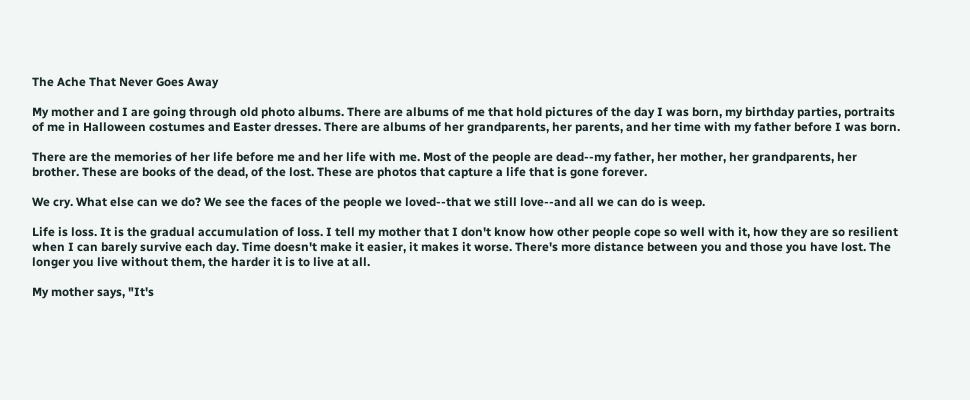The Ache That Never Goes Away

My mother and I are going through old photo albums. There are albums of me that hold pictures of the day I was born, my birthday parties, portraits of me in Halloween costumes and Easter dresses. There are albums of her grandparents, her parents, and her time with my father before I was born.

There are the memories of her life before me and her life with me. Most of the people are dead--my father, her mother, her grandparents, her brother. These are books of the dead, of the lost. These are photos that capture a life that is gone forever.

We cry. What else can we do? We see the faces of the people we loved--that we still love--and all we can do is weep.

Life is loss. It is the gradual accumulation of loss. I tell my mother that I don't know how other people cope so well with it, how they are so resilient when I can barely survive each day. Time doesn't make it easier, it makes it worse. There's more distance between you and those you have lost. The longer you live without them, the harder it is to live at all.

My mother says, "It's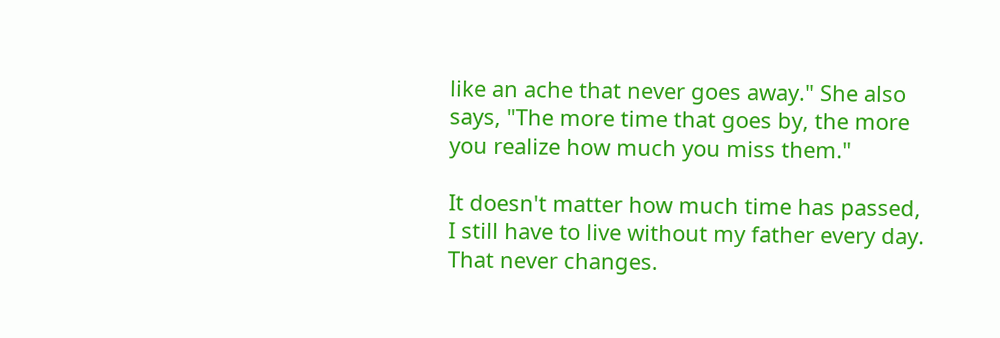like an ache that never goes away." She also says, "The more time that goes by, the more you realize how much you miss them."

It doesn't matter how much time has passed, I still have to live without my father every day. That never changes.